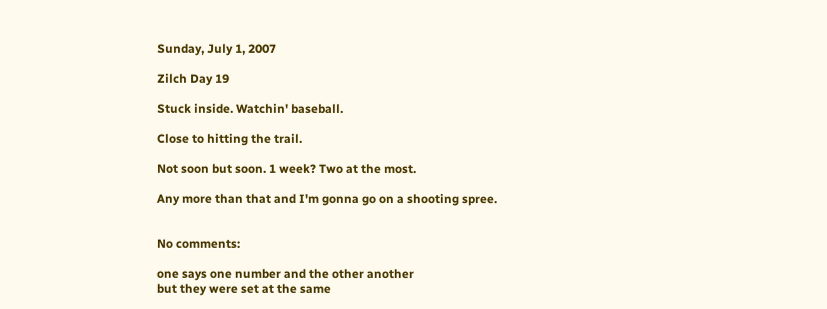Sunday, July 1, 2007

Zilch Day 19

Stuck inside. Watchin' baseball.

Close to hitting the trail.

Not soon but soon. 1 week? Two at the most.

Any more than that and I'm gonna go on a shooting spree.


No comments:

one says one number and the other another
but they were set at the same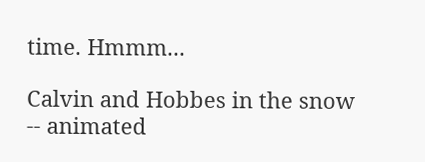time. Hmmm...

Calvin and Hobbes in the snow -- animated